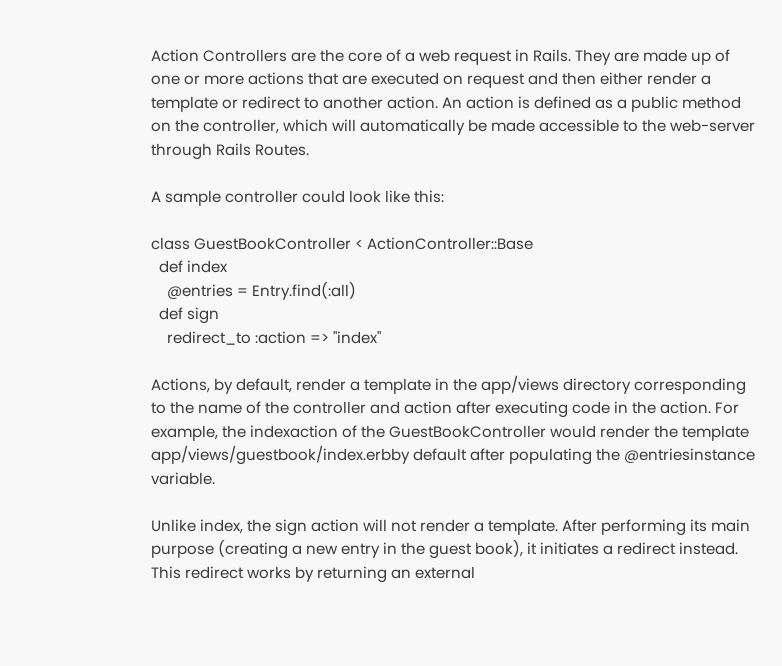Action Controllers are the core of a web request in Rails. They are made up of one or more actions that are executed on request and then either render a template or redirect to another action. An action is defined as a public method on the controller, which will automatically be made accessible to the web-server through Rails Routes.

A sample controller could look like this:

class GuestBookController < ActionController::Base
  def index
    @entries = Entry.find(:all)
  def sign
    redirect_to :action => "index"

Actions, by default, render a template in the app/views directory corresponding to the name of the controller and action after executing code in the action. For example, the indexaction of the GuestBookController would render the template app/views/guestbook/index.erbby default after populating the @entriesinstance variable.

Unlike index, the sign action will not render a template. After performing its main purpose (creating a new entry in the guest book), it initiates a redirect instead. This redirect works by returning an external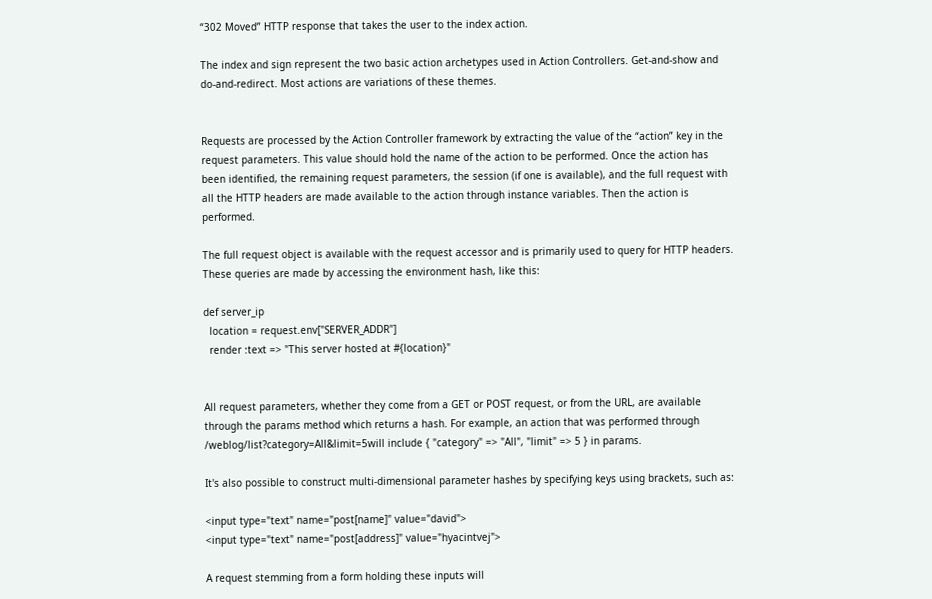“302 Moved” HTTP response that takes the user to the index action.

The index and sign represent the two basic action archetypes used in Action Controllers. Get-and-show and do-and-redirect. Most actions are variations of these themes.


Requests are processed by the Action Controller framework by extracting the value of the “action” key in the request parameters. This value should hold the name of the action to be performed. Once the action has been identified, the remaining request parameters, the session (if one is available), and the full request with all the HTTP headers are made available to the action through instance variables. Then the action is performed.

The full request object is available with the request accessor and is primarily used to query for HTTP headers. These queries are made by accessing the environment hash, like this:

def server_ip
  location = request.env["SERVER_ADDR"]
  render :text => "This server hosted at #{location}"


All request parameters, whether they come from a GET or POST request, or from the URL, are available through the params method which returns a hash. For example, an action that was performed through /weblog/list?category=All&limit=5will include { "category" => "All", "limit" => 5 } in params.

It's also possible to construct multi-dimensional parameter hashes by specifying keys using brackets, such as:

<input type="text" name="post[name]" value="david">
<input type="text" name="post[address]" value="hyacintvej">

A request stemming from a form holding these inputs will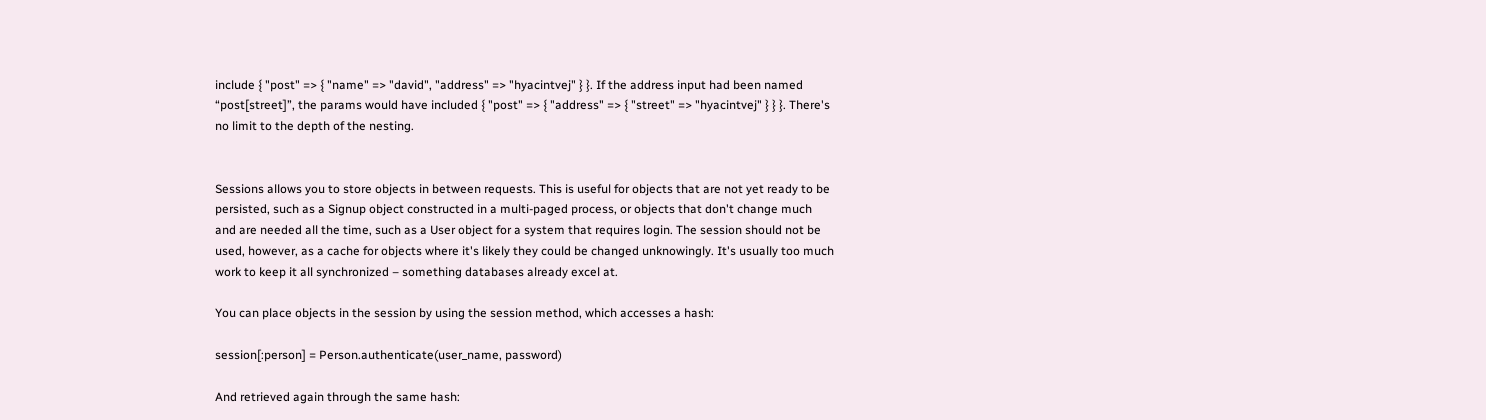include { "post" => { "name" => "david", "address" => "hyacintvej" } }. If the address input had been named “post[street]”, the params would have included { "post" => { "address" => { "street" => "hyacintvej" } } }. There's no limit to the depth of the nesting.


Sessions allows you to store objects in between requests. This is useful for objects that are not yet ready to be persisted, such as a Signup object constructed in a multi-paged process, or objects that don't change much and are needed all the time, such as a User object for a system that requires login. The session should not be used, however, as a cache for objects where it's likely they could be changed unknowingly. It's usually too much work to keep it all synchronized – something databases already excel at.

You can place objects in the session by using the session method, which accesses a hash:

session[:person] = Person.authenticate(user_name, password)

And retrieved again through the same hash: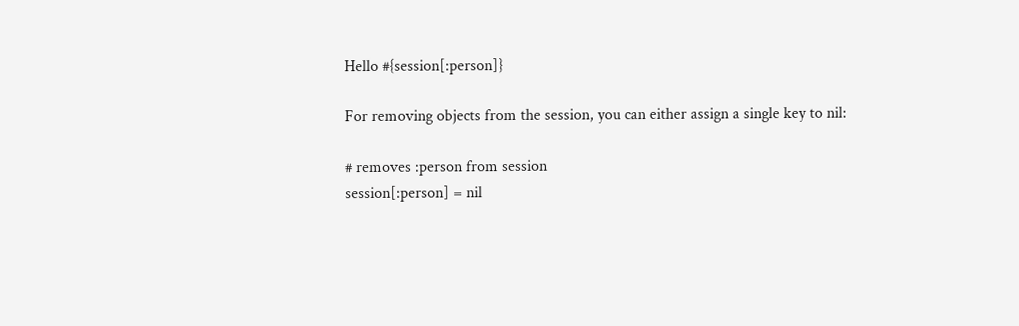Hello #{session[:person]}

For removing objects from the session, you can either assign a single key to nil:

# removes :person from session
session[:person] = nil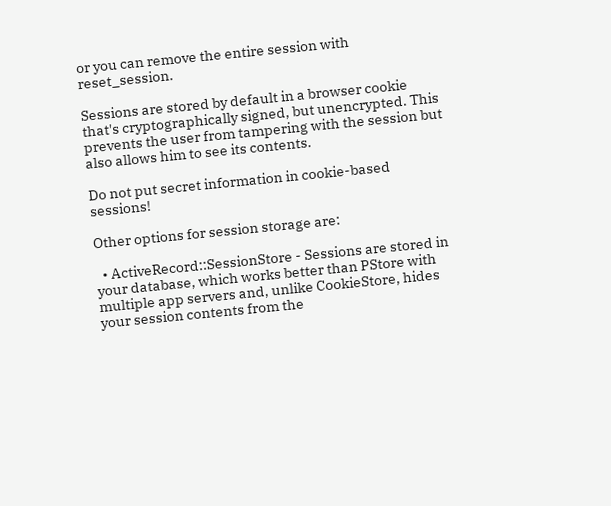or you can remove the entire session with reset_session.

Sessions are stored by default in a browser cookie that's cryptographically signed, but unencrypted. This prevents the user from tampering with the session but also allows him to see its contents.

Do not put secret information in cookie-based sessions!

Other options for session storage are:

  • ActiveRecord::SessionStore - Sessions are stored in your database, which works better than PStore with multiple app servers and, unlike CookieStore, hides your session contents from the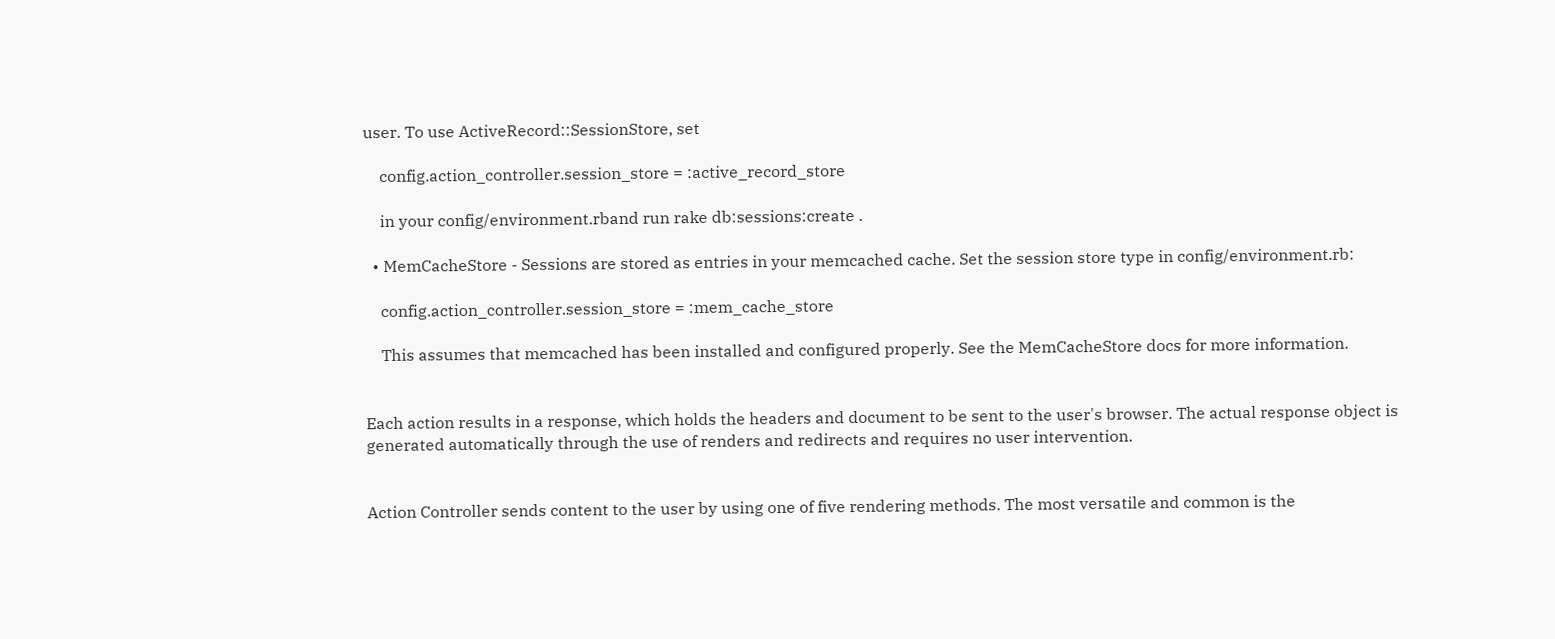user. To use ActiveRecord::SessionStore, set

    config.action_controller.session_store = :active_record_store

    in your config/environment.rband run rake db:sessions:create .

  • MemCacheStore - Sessions are stored as entries in your memcached cache. Set the session store type in config/environment.rb:

    config.action_controller.session_store = :mem_cache_store

    This assumes that memcached has been installed and configured properly. See the MemCacheStore docs for more information.


Each action results in a response, which holds the headers and document to be sent to the user's browser. The actual response object is generated automatically through the use of renders and redirects and requires no user intervention.


Action Controller sends content to the user by using one of five rendering methods. The most versatile and common is the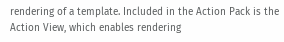rendering of a template. Included in the Action Pack is the Action View, which enables rendering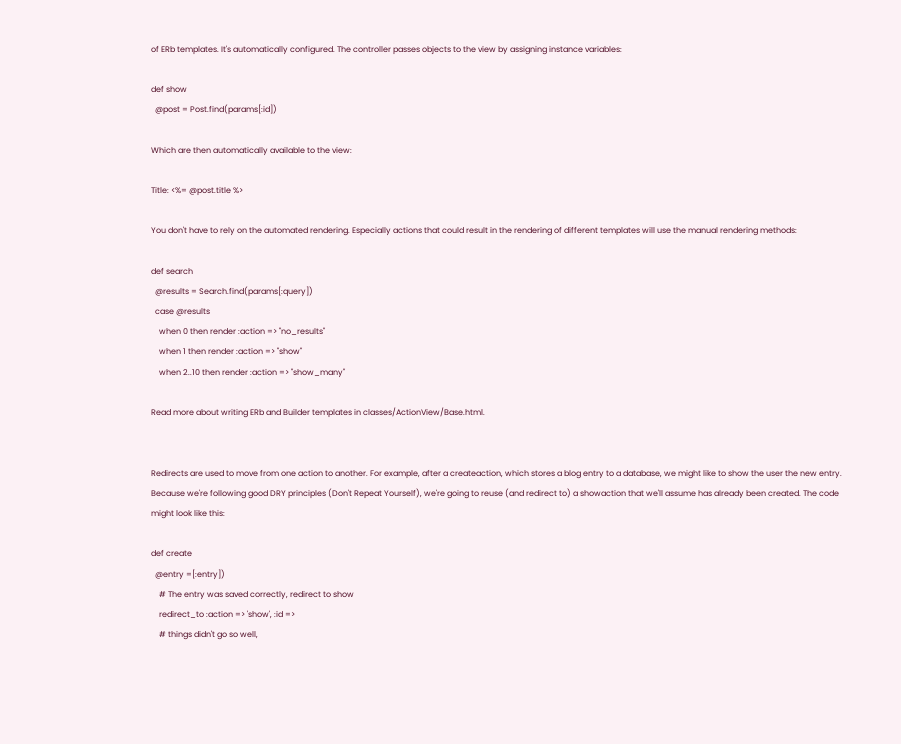of ERb templates. It's automatically configured. The controller passes objects to the view by assigning instance variables:

def show
  @post = Post.find(params[:id])

Which are then automatically available to the view:

Title: <%= @post.title %>

You don't have to rely on the automated rendering. Especially actions that could result in the rendering of different templates will use the manual rendering methods:

def search
  @results = Search.find(params[:query])
  case @results
    when 0 then render :action => "no_results"
    when 1 then render :action => "show"
    when 2..10 then render :action => "show_many"

Read more about writing ERb and Builder templates in classes/ActionView/Base.html.


Redirects are used to move from one action to another. For example, after a createaction, which stores a blog entry to a database, we might like to show the user the new entry. Because we're following good DRY principles (Don't Repeat Yourself), we're going to reuse (and redirect to) a showaction that we'll assume has already been created. The code might look like this:

def create
  @entry =[:entry])
    # The entry was saved correctly, redirect to show
    redirect_to :action => 'show', :id =>
    # things didn't go so well,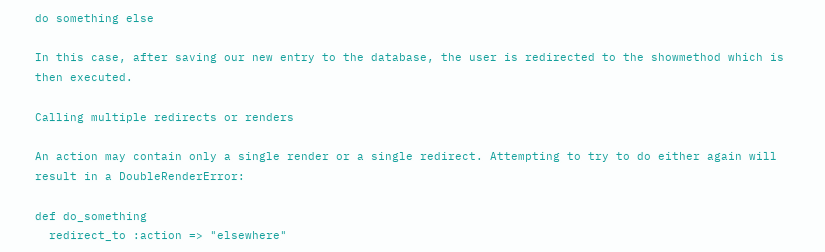do something else

In this case, after saving our new entry to the database, the user is redirected to the showmethod which is then executed.

Calling multiple redirects or renders

An action may contain only a single render or a single redirect. Attempting to try to do either again will result in a DoubleRenderError:

def do_something
  redirect_to :action => "elsewhere"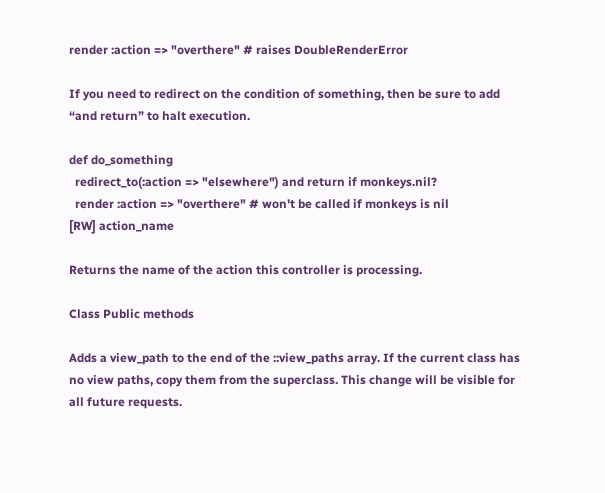render :action => "overthere" # raises DoubleRenderError

If you need to redirect on the condition of something, then be sure to add “and return” to halt execution.

def do_something
  redirect_to(:action => "elsewhere") and return if monkeys.nil?
  render :action => "overthere" # won't be called if monkeys is nil
[RW] action_name

Returns the name of the action this controller is processing.

Class Public methods

Adds a view_path to the end of the ::view_paths array. If the current class has no view paths, copy them from the superclass. This change will be visible for all future requests.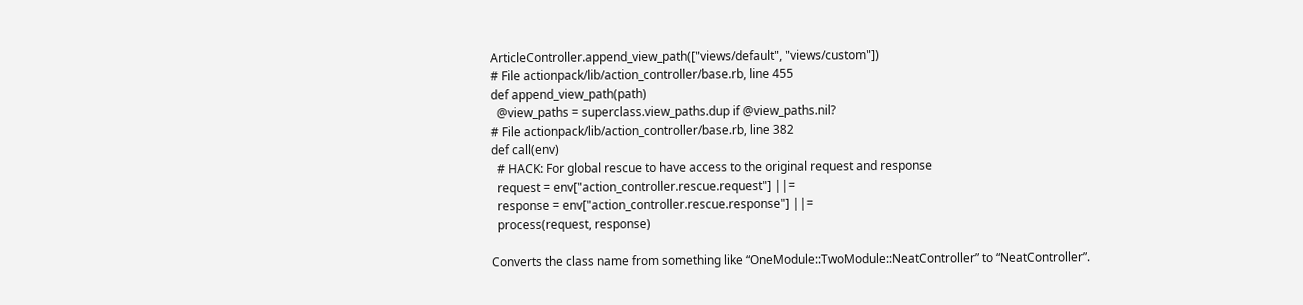ArticleController.append_view_path(["views/default", "views/custom"])
# File actionpack/lib/action_controller/base.rb, line 455
def append_view_path(path)
  @view_paths = superclass.view_paths.dup if @view_paths.nil?
# File actionpack/lib/action_controller/base.rb, line 382
def call(env)
  # HACK: For global rescue to have access to the original request and response
  request = env["action_controller.rescue.request"] ||=
  response = env["action_controller.rescue.response"] ||=
  process(request, response)

Converts the class name from something like “OneModule::TwoModule::NeatController” to “NeatController”.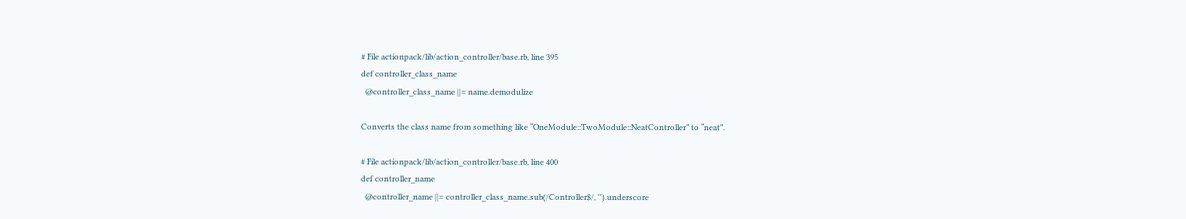# File actionpack/lib/action_controller/base.rb, line 395
def controller_class_name
  @controller_class_name ||= name.demodulize

Converts the class name from something like “OneModule::TwoModule::NeatController” to “neat”.

# File actionpack/lib/action_controller/base.rb, line 400
def controller_name
  @controller_name ||= controller_class_name.sub(/Controller$/, '').underscore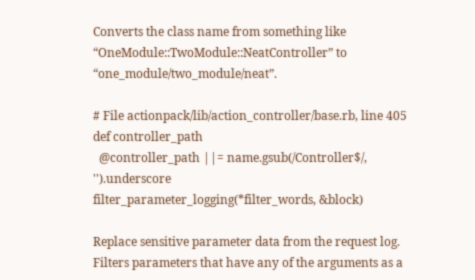Converts the class name from something like “OneModule::TwoModule::NeatController” to “one_module/two_module/neat”.

# File actionpack/lib/action_controller/base.rb, line 405
def controller_path
  @controller_path ||= name.gsub(/Controller$/, '').underscore
filter_parameter_logging(*filter_words, &block)

Replace sensitive parameter data from the request log. Filters parameters that have any of the arguments as a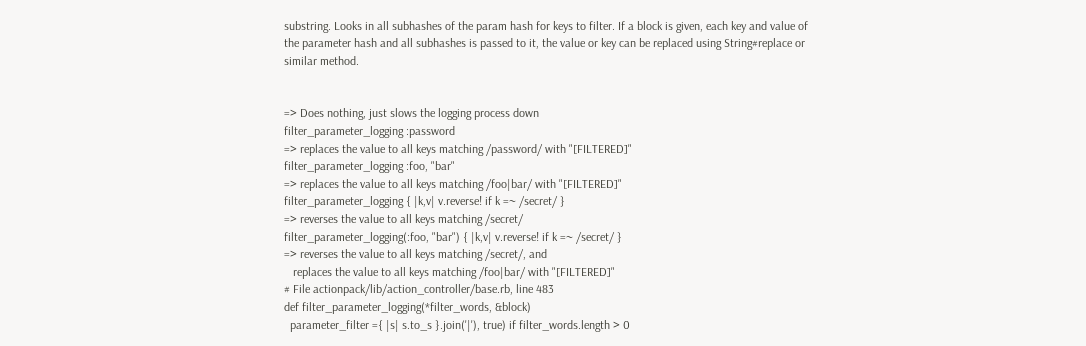substring. Looks in all subhashes of the param hash for keys to filter. If a block is given, each key and value of the parameter hash and all subhashes is passed to it, the value or key can be replaced using String#replace or similar method.


=> Does nothing, just slows the logging process down
filter_parameter_logging :password
=> replaces the value to all keys matching /password/ with "[FILTERED]"
filter_parameter_logging :foo, "bar"
=> replaces the value to all keys matching /foo|bar/ with "[FILTERED]"
filter_parameter_logging { |k,v| v.reverse! if k =~ /secret/ }
=> reverses the value to all keys matching /secret/
filter_parameter_logging(:foo, "bar") { |k,v| v.reverse! if k =~ /secret/ }
=> reverses the value to all keys matching /secret/, and
   replaces the value to all keys matching /foo|bar/ with "[FILTERED]"
# File actionpack/lib/action_controller/base.rb, line 483
def filter_parameter_logging(*filter_words, &block)
  parameter_filter ={ |s| s.to_s }.join('|'), true) if filter_words.length > 0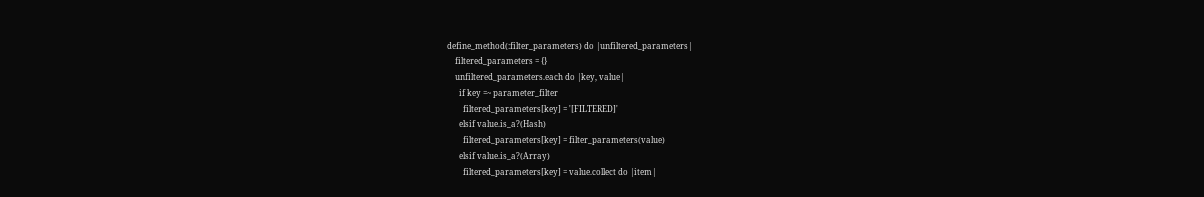define_method(:filter_parameters) do |unfiltered_parameters|
    filtered_parameters = {}
    unfiltered_parameters.each do |key, value|
      if key =~ parameter_filter
        filtered_parameters[key] = '[FILTERED]'
      elsif value.is_a?(Hash)
        filtered_parameters[key] = filter_parameters(value)
      elsif value.is_a?(Array)
        filtered_parameters[key] = value.collect do |item|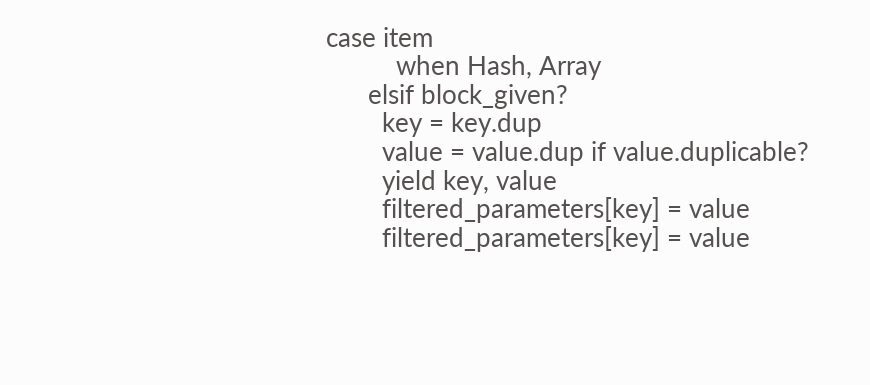case item
          when Hash, Array
      elsif block_given?
        key = key.dup
        value = value.dup if value.duplicable?
        yield key, value
        filtered_parameters[key] = value
        filtered_parameters[key] = value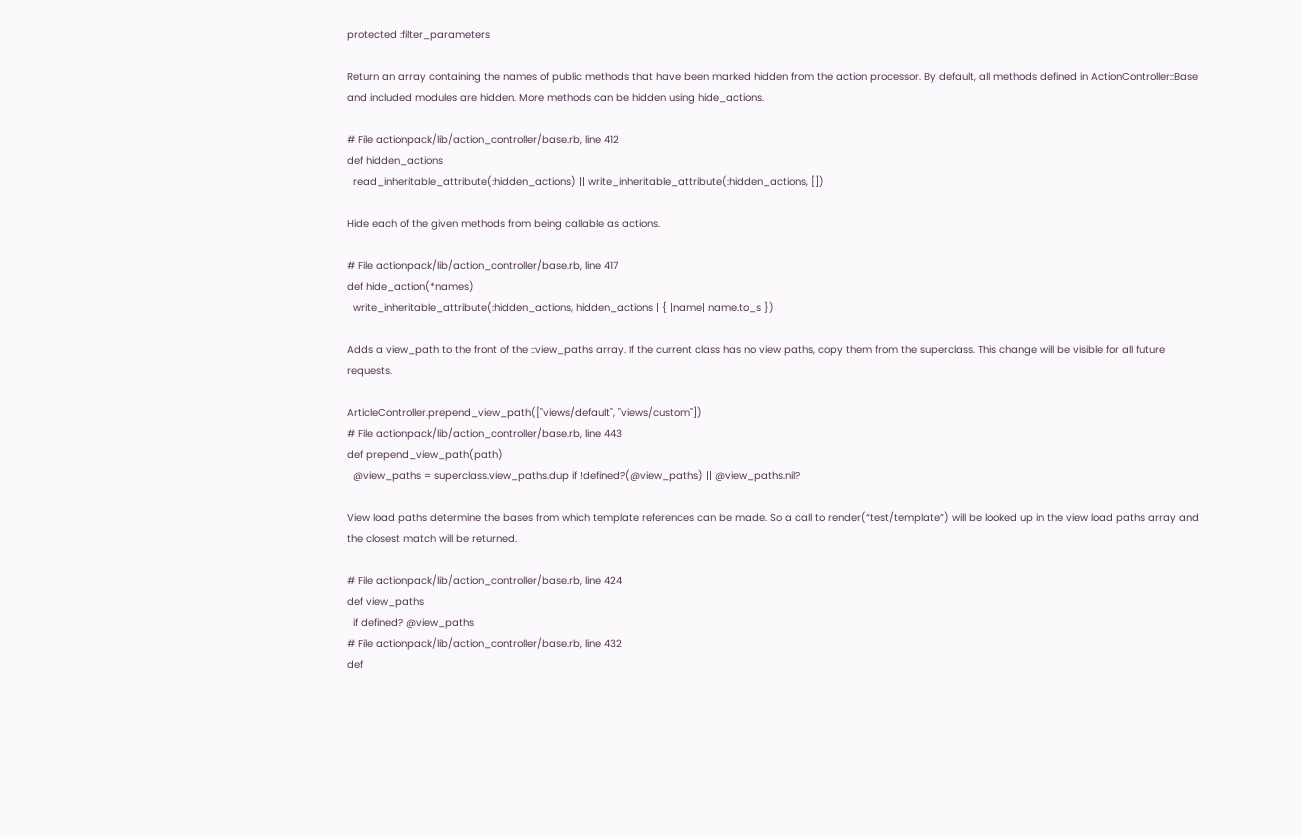protected :filter_parameters

Return an array containing the names of public methods that have been marked hidden from the action processor. By default, all methods defined in ActionController::Base and included modules are hidden. More methods can be hidden using hide_actions.

# File actionpack/lib/action_controller/base.rb, line 412
def hidden_actions
  read_inheritable_attribute(:hidden_actions) || write_inheritable_attribute(:hidden_actions, [])

Hide each of the given methods from being callable as actions.

# File actionpack/lib/action_controller/base.rb, line 417
def hide_action(*names)
  write_inheritable_attribute(:hidden_actions, hidden_actions | { |name| name.to_s })

Adds a view_path to the front of the ::view_paths array. If the current class has no view paths, copy them from the superclass. This change will be visible for all future requests.

ArticleController.prepend_view_path(["views/default", "views/custom"])
# File actionpack/lib/action_controller/base.rb, line 443
def prepend_view_path(path)
  @view_paths = superclass.view_paths.dup if !defined?(@view_paths) || @view_paths.nil?

View load paths determine the bases from which template references can be made. So a call to render(“test/template”) will be looked up in the view load paths array and the closest match will be returned.

# File actionpack/lib/action_controller/base.rb, line 424
def view_paths
  if defined? @view_paths
# File actionpack/lib/action_controller/base.rb, line 432
def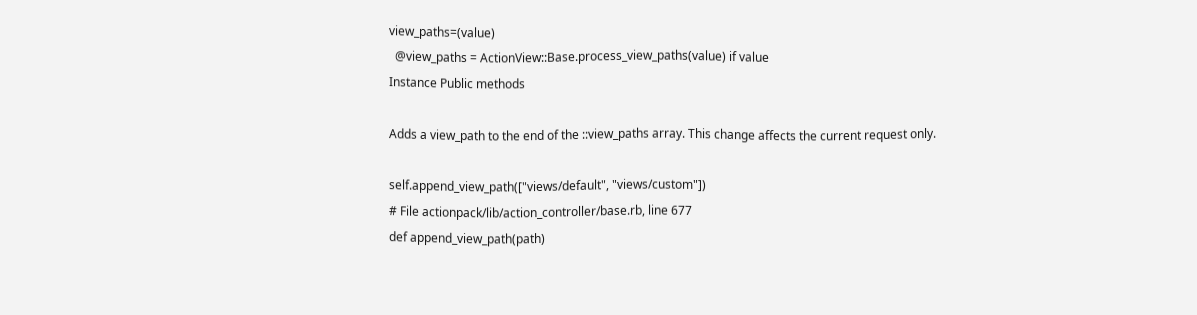view_paths=(value)
  @view_paths = ActionView::Base.process_view_paths(value) if value
Instance Public methods

Adds a view_path to the end of the ::view_paths array. This change affects the current request only.

self.append_view_path(["views/default", "views/custom"])
# File actionpack/lib/action_controller/base.rb, line 677
def append_view_path(path)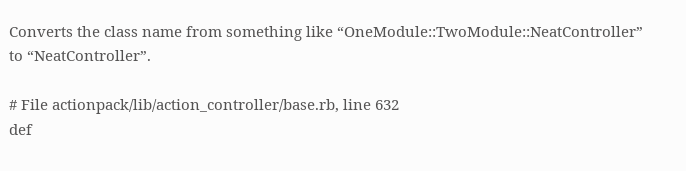Converts the class name from something like “OneModule::TwoModule::NeatController” to “NeatController”.

# File actionpack/lib/action_controller/base.rb, line 632
def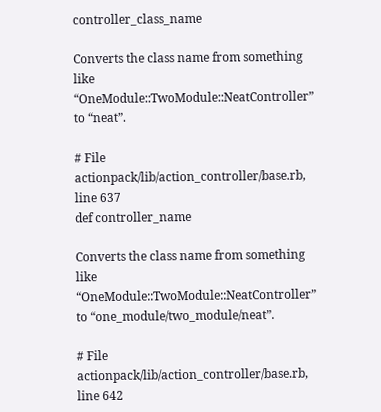controller_class_name

Converts the class name from something like “OneModule::TwoModule::NeatController” to “neat”.

# File actionpack/lib/action_controller/base.rb, line 637
def controller_name

Converts the class name from something like “OneModule::TwoModule::NeatController” to “one_module/two_module/neat”.

# File actionpack/lib/action_controller/base.rb, line 642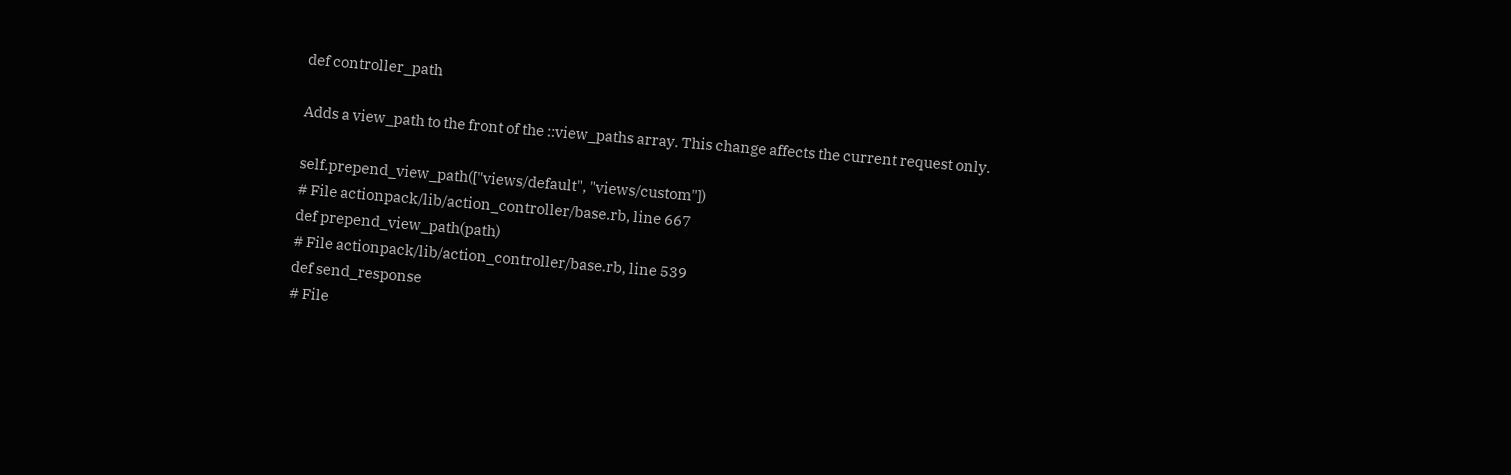def controller_path

Adds a view_path to the front of the ::view_paths array. This change affects the current request only.

self.prepend_view_path(["views/default", "views/custom"])
# File actionpack/lib/action_controller/base.rb, line 667
def prepend_view_path(path)
# File actionpack/lib/action_controller/base.rb, line 539
def send_response
# File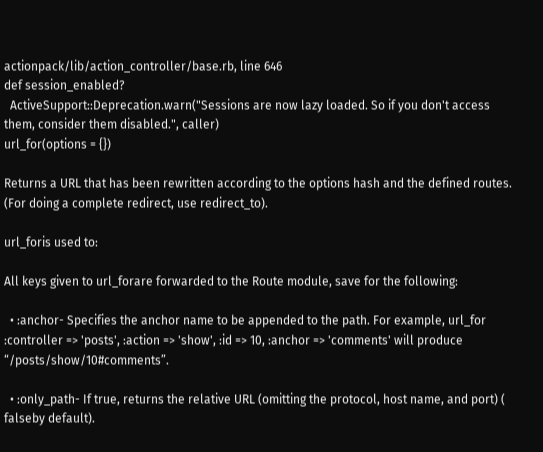actionpack/lib/action_controller/base.rb, line 646
def session_enabled?
  ActiveSupport::Deprecation.warn("Sessions are now lazy loaded. So if you don't access them, consider them disabled.", caller)
url_for(options = {})

Returns a URL that has been rewritten according to the options hash and the defined routes. (For doing a complete redirect, use redirect_to).

url_foris used to:

All keys given to url_forare forwarded to the Route module, save for the following:

  • :anchor- Specifies the anchor name to be appended to the path. For example, url_for :controller => 'posts', :action => 'show', :id => 10, :anchor => 'comments' will produce “/posts/show/10#comments”.

  • :only_path- If true, returns the relative URL (omitting the protocol, host name, and port) ( falseby default).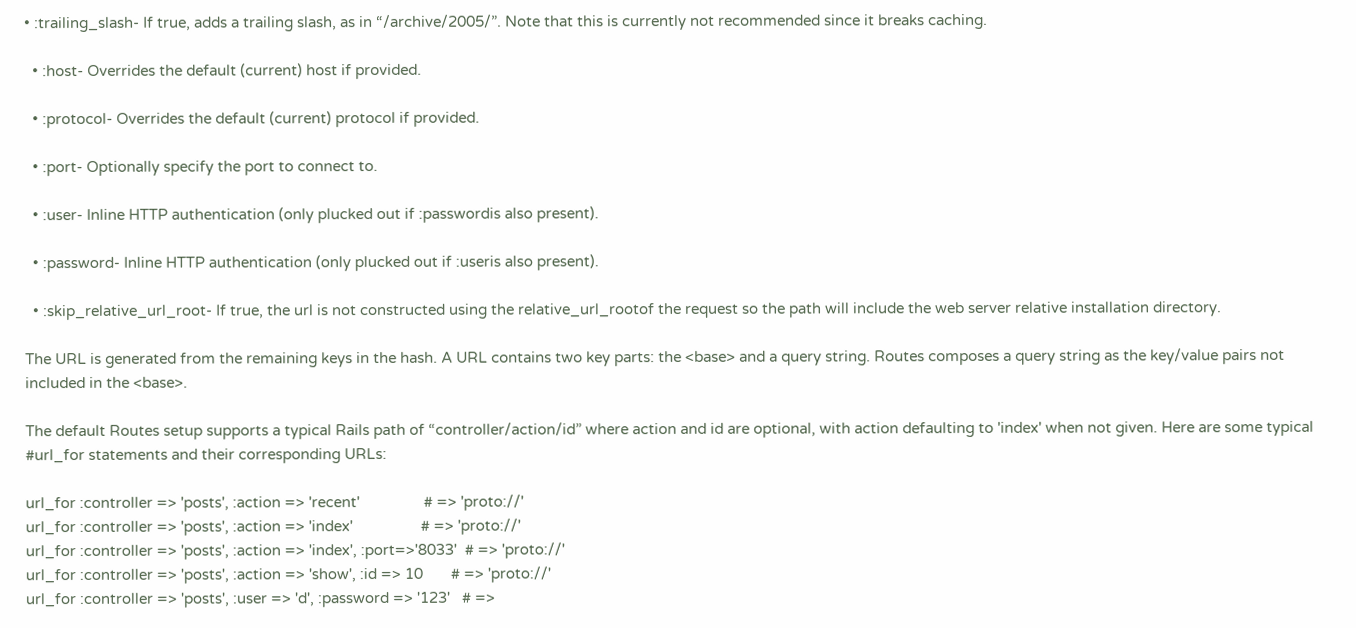• :trailing_slash- If true, adds a trailing slash, as in “/archive/2005/”. Note that this is currently not recommended since it breaks caching.

  • :host- Overrides the default (current) host if provided.

  • :protocol- Overrides the default (current) protocol if provided.

  • :port- Optionally specify the port to connect to.

  • :user- Inline HTTP authentication (only plucked out if :passwordis also present).

  • :password- Inline HTTP authentication (only plucked out if :useris also present).

  • :skip_relative_url_root- If true, the url is not constructed using the relative_url_rootof the request so the path will include the web server relative installation directory.

The URL is generated from the remaining keys in the hash. A URL contains two key parts: the <base> and a query string. Routes composes a query string as the key/value pairs not included in the <base>.

The default Routes setup supports a typical Rails path of “controller/action/id” where action and id are optional, with action defaulting to 'index' when not given. Here are some typical #url_for statements and their corresponding URLs:

url_for :controller => 'posts', :action => 'recent'                # => 'proto://'
url_for :controller => 'posts', :action => 'index'                 # => 'proto://'
url_for :controller => 'posts', :action => 'index', :port=>'8033'  # => 'proto://'
url_for :controller => 'posts', :action => 'show', :id => 10       # => 'proto://'
url_for :controller => 'posts', :user => 'd', :password => '123'   # =>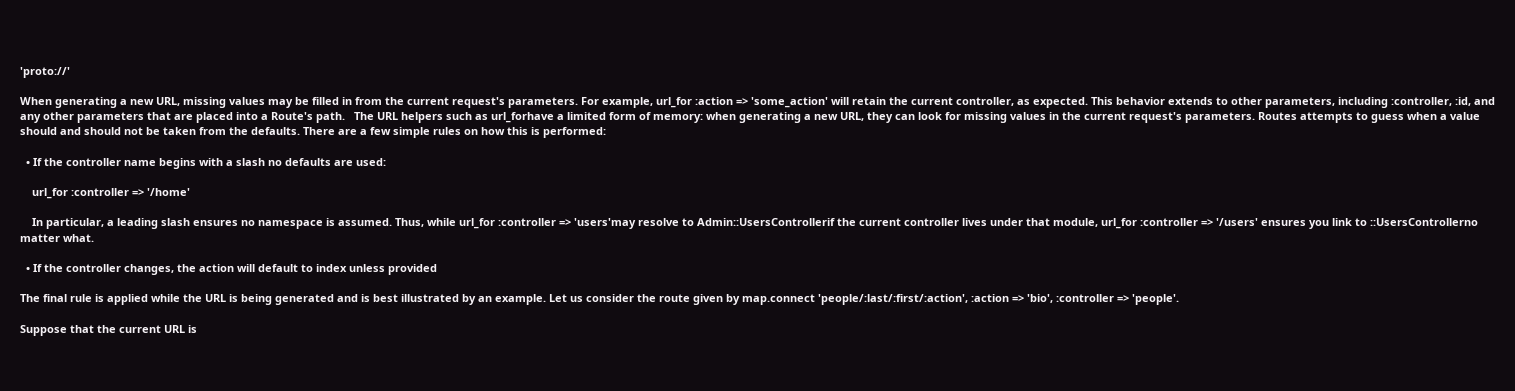'proto://'

When generating a new URL, missing values may be filled in from the current request's parameters. For example, url_for :action => 'some_action' will retain the current controller, as expected. This behavior extends to other parameters, including :controller, :id, and any other parameters that are placed into a Route's path.   The URL helpers such as url_forhave a limited form of memory: when generating a new URL, they can look for missing values in the current request's parameters. Routes attempts to guess when a value should and should not be taken from the defaults. There are a few simple rules on how this is performed:

  • If the controller name begins with a slash no defaults are used:

    url_for :controller => '/home'

    In particular, a leading slash ensures no namespace is assumed. Thus, while url_for :controller => 'users'may resolve to Admin::UsersControllerif the current controller lives under that module, url_for :controller => '/users' ensures you link to ::UsersControllerno matter what.

  • If the controller changes, the action will default to index unless provided

The final rule is applied while the URL is being generated and is best illustrated by an example. Let us consider the route given by map.connect 'people/:last/:first/:action', :action => 'bio', :controller => 'people'.

Suppose that the current URL is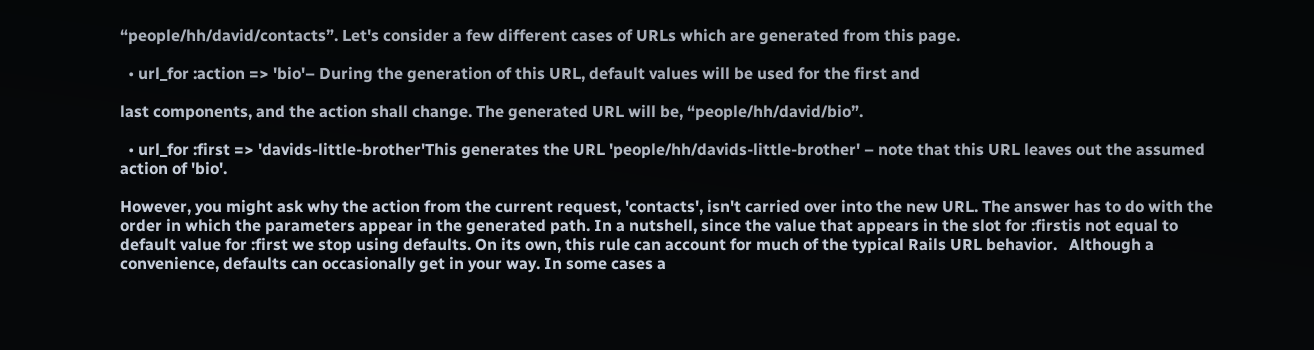“people/hh/david/contacts”. Let's consider a few different cases of URLs which are generated from this page.

  • url_for :action => 'bio'– During the generation of this URL, default values will be used for the first and

last components, and the action shall change. The generated URL will be, “people/hh/david/bio”.

  • url_for :first => 'davids-little-brother'This generates the URL 'people/hh/davids-little-brother' – note that this URL leaves out the assumed action of 'bio'.

However, you might ask why the action from the current request, 'contacts', isn't carried over into the new URL. The answer has to do with the order in which the parameters appear in the generated path. In a nutshell, since the value that appears in the slot for :firstis not equal to default value for :first we stop using defaults. On its own, this rule can account for much of the typical Rails URL behavior.   Although a convenience, defaults can occasionally get in your way. In some cases a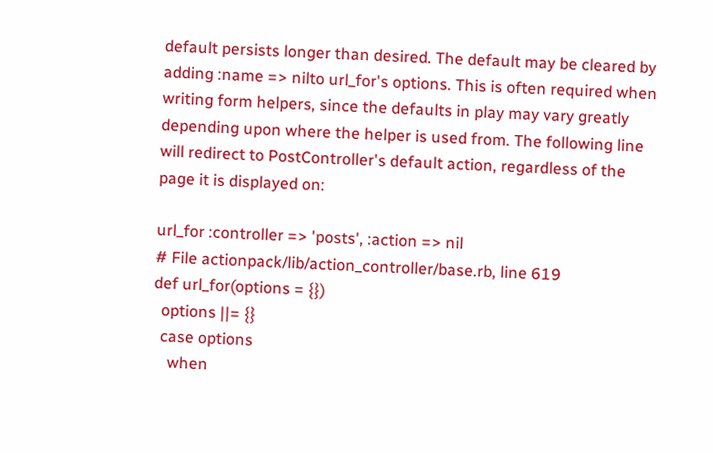default persists longer than desired. The default may be cleared by adding :name => nilto url_for's options. This is often required when writing form helpers, since the defaults in play may vary greatly depending upon where the helper is used from. The following line will redirect to PostController's default action, regardless of the page it is displayed on:

url_for :controller => 'posts', :action => nil
# File actionpack/lib/action_controller/base.rb, line 619
def url_for(options = {})
  options ||= {}
  case options
    when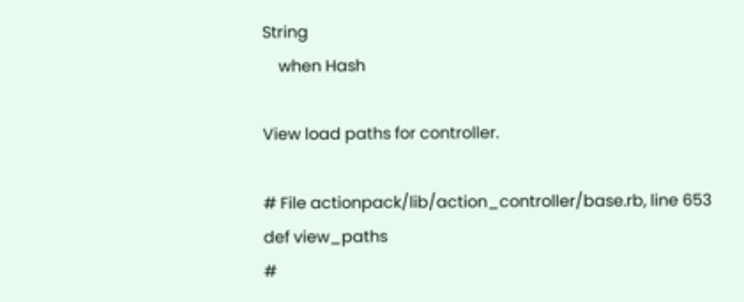String
    when Hash

View load paths for controller.

# File actionpack/lib/action_controller/base.rb, line 653
def view_paths
#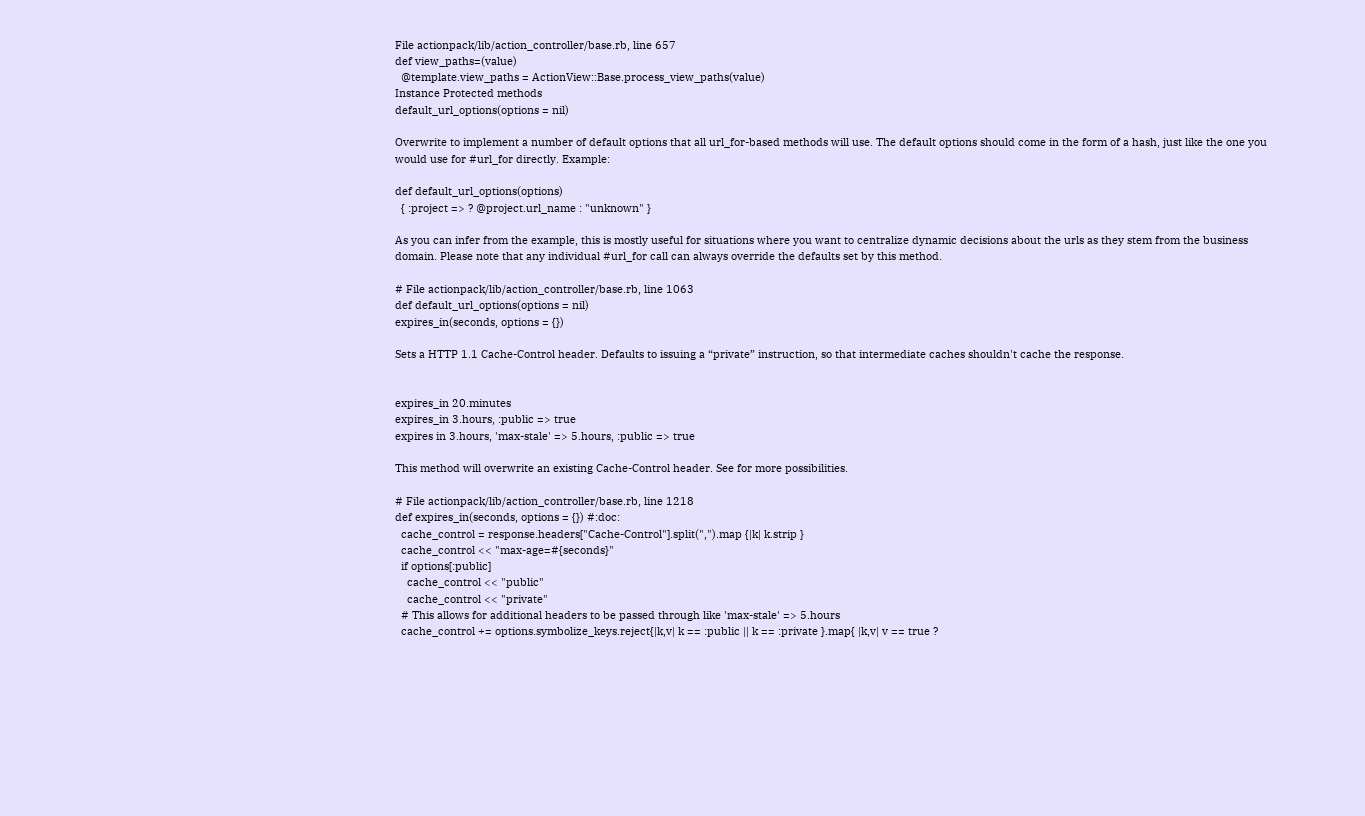File actionpack/lib/action_controller/base.rb, line 657
def view_paths=(value)
  @template.view_paths = ActionView::Base.process_view_paths(value)
Instance Protected methods
default_url_options(options = nil)

Overwrite to implement a number of default options that all url_for-based methods will use. The default options should come in the form of a hash, just like the one you would use for #url_for directly. Example:

def default_url_options(options)
  { :project => ? @project.url_name : "unknown" }

As you can infer from the example, this is mostly useful for situations where you want to centralize dynamic decisions about the urls as they stem from the business domain. Please note that any individual #url_for call can always override the defaults set by this method.

# File actionpack/lib/action_controller/base.rb, line 1063
def default_url_options(options = nil)
expires_in(seconds, options = {})

Sets a HTTP 1.1 Cache-Control header. Defaults to issuing a “private” instruction, so that intermediate caches shouldn't cache the response.


expires_in 20.minutes
expires_in 3.hours, :public => true
expires in 3.hours, 'max-stale' => 5.hours, :public => true

This method will overwrite an existing Cache-Control header. See for more possibilities.

# File actionpack/lib/action_controller/base.rb, line 1218
def expires_in(seconds, options = {}) #:doc:
  cache_control = response.headers["Cache-Control"].split(",").map {|k| k.strip }
  cache_control << "max-age=#{seconds}"
  if options[:public]
    cache_control << "public"
    cache_control << "private"
  # This allows for additional headers to be passed through like 'max-stale' => 5.hours
  cache_control += options.symbolize_keys.reject{|k,v| k == :public || k == :private }.map{ |k,v| v == true ?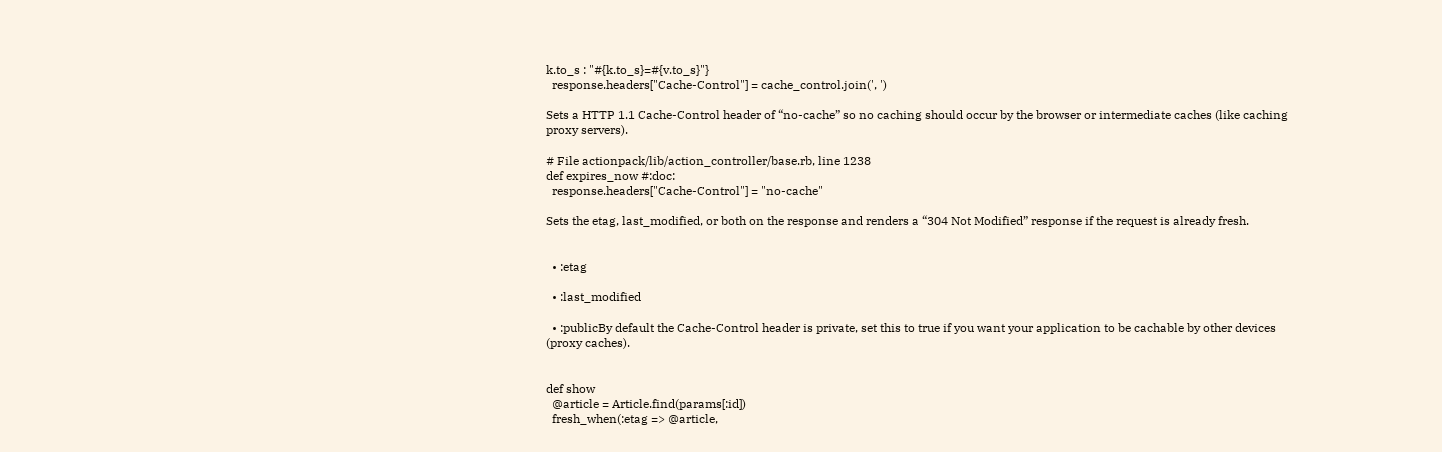k.to_s : "#{k.to_s}=#{v.to_s}"}
  response.headers["Cache-Control"] = cache_control.join(', ')

Sets a HTTP 1.1 Cache-Control header of “no-cache” so no caching should occur by the browser or intermediate caches (like caching proxy servers).

# File actionpack/lib/action_controller/base.rb, line 1238
def expires_now #:doc:
  response.headers["Cache-Control"] = "no-cache"

Sets the etag, last_modified, or both on the response and renders a “304 Not Modified” response if the request is already fresh.


  • :etag

  • :last_modified

  • :publicBy default the Cache-Control header is private, set this to true if you want your application to be cachable by other devices (proxy caches).


def show
  @article = Article.find(params[:id])
  fresh_when(:etag => @article,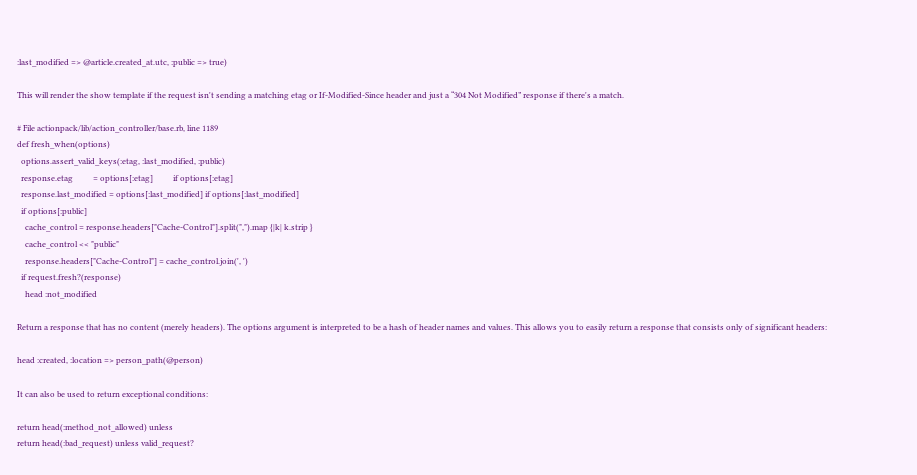:last_modified => @article.created_at.utc, :public => true)

This will render the show template if the request isn't sending a matching etag or If-Modified-Since header and just a “304 Not Modified” response if there's a match.

# File actionpack/lib/action_controller/base.rb, line 1189
def fresh_when(options)
  options.assert_valid_keys(:etag, :last_modified, :public)
  response.etag          = options[:etag]          if options[:etag]
  response.last_modified = options[:last_modified] if options[:last_modified]
  if options[:public]
    cache_control = response.headers["Cache-Control"].split(",").map {|k| k.strip }
    cache_control << "public"
    response.headers["Cache-Control"] = cache_control.join(', ')
  if request.fresh?(response)
    head :not_modified

Return a response that has no content (merely headers). The options argument is interpreted to be a hash of header names and values. This allows you to easily return a response that consists only of significant headers:

head :created, :location => person_path(@person)

It can also be used to return exceptional conditions:

return head(:method_not_allowed) unless
return head(:bad_request) unless valid_request?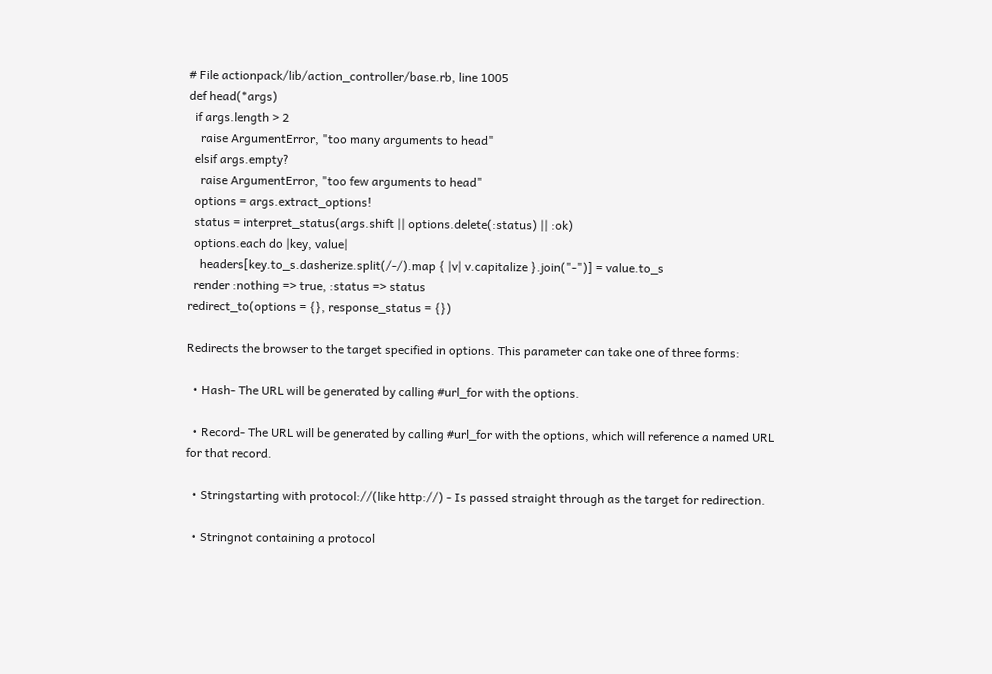# File actionpack/lib/action_controller/base.rb, line 1005
def head(*args)
  if args.length > 2
    raise ArgumentError, "too many arguments to head"
  elsif args.empty?
    raise ArgumentError, "too few arguments to head"
  options = args.extract_options!
  status = interpret_status(args.shift || options.delete(:status) || :ok)
  options.each do |key, value|
    headers[key.to_s.dasherize.split(/-/).map { |v| v.capitalize }.join("-")] = value.to_s
  render :nothing => true, :status => status
redirect_to(options = {}, response_status = {})

Redirects the browser to the target specified in options. This parameter can take one of three forms:

  • Hash- The URL will be generated by calling #url_for with the options.

  • Record- The URL will be generated by calling #url_for with the options, which will reference a named URL for that record.

  • Stringstarting with protocol://(like http://) - Is passed straight through as the target for redirection.

  • Stringnot containing a protocol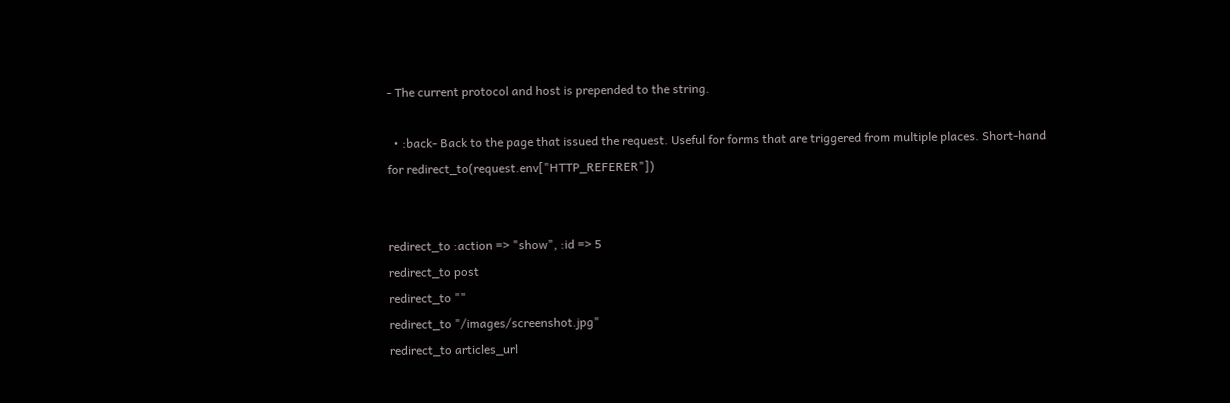- The current protocol and host is prepended to the string.

  • :back- Back to the page that issued the request. Useful for forms that are triggered from multiple places. Short-hand for redirect_to(request.env["HTTP_REFERER"])


redirect_to :action => "show", :id => 5
redirect_to post
redirect_to ""
redirect_to "/images/screenshot.jpg"
redirect_to articles_url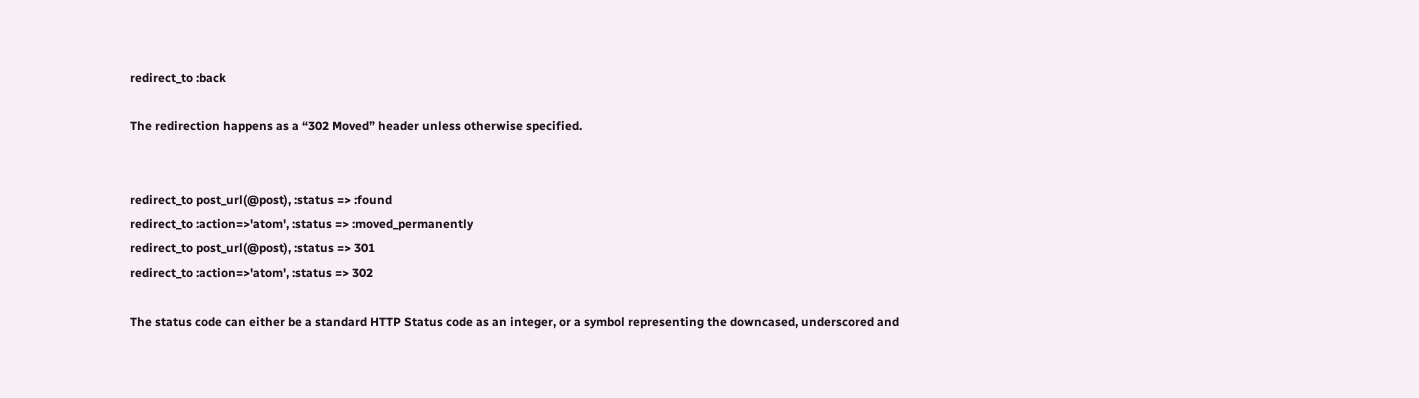redirect_to :back

The redirection happens as a “302 Moved” header unless otherwise specified.


redirect_to post_url(@post), :status => :found
redirect_to :action=>'atom', :status => :moved_permanently
redirect_to post_url(@post), :status => 301
redirect_to :action=>'atom', :status => 302

The status code can either be a standard HTTP Status code as an integer, or a symbol representing the downcased, underscored and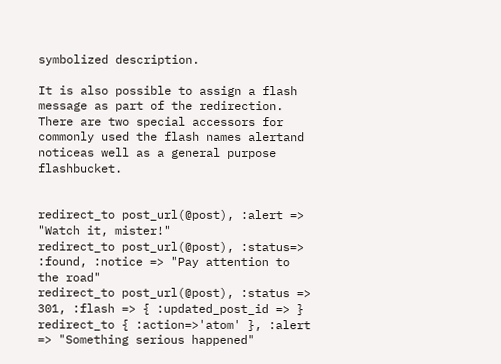symbolized description.

It is also possible to assign a flash message as part of the redirection. There are two special accessors for commonly used the flash names alertand noticeas well as a general purpose flashbucket.


redirect_to post_url(@post), :alert => "Watch it, mister!"
redirect_to post_url(@post), :status=> :found, :notice => "Pay attention to the road"
redirect_to post_url(@post), :status => 301, :flash => { :updated_post_id => }
redirect_to { :action=>'atom' }, :alert => "Something serious happened"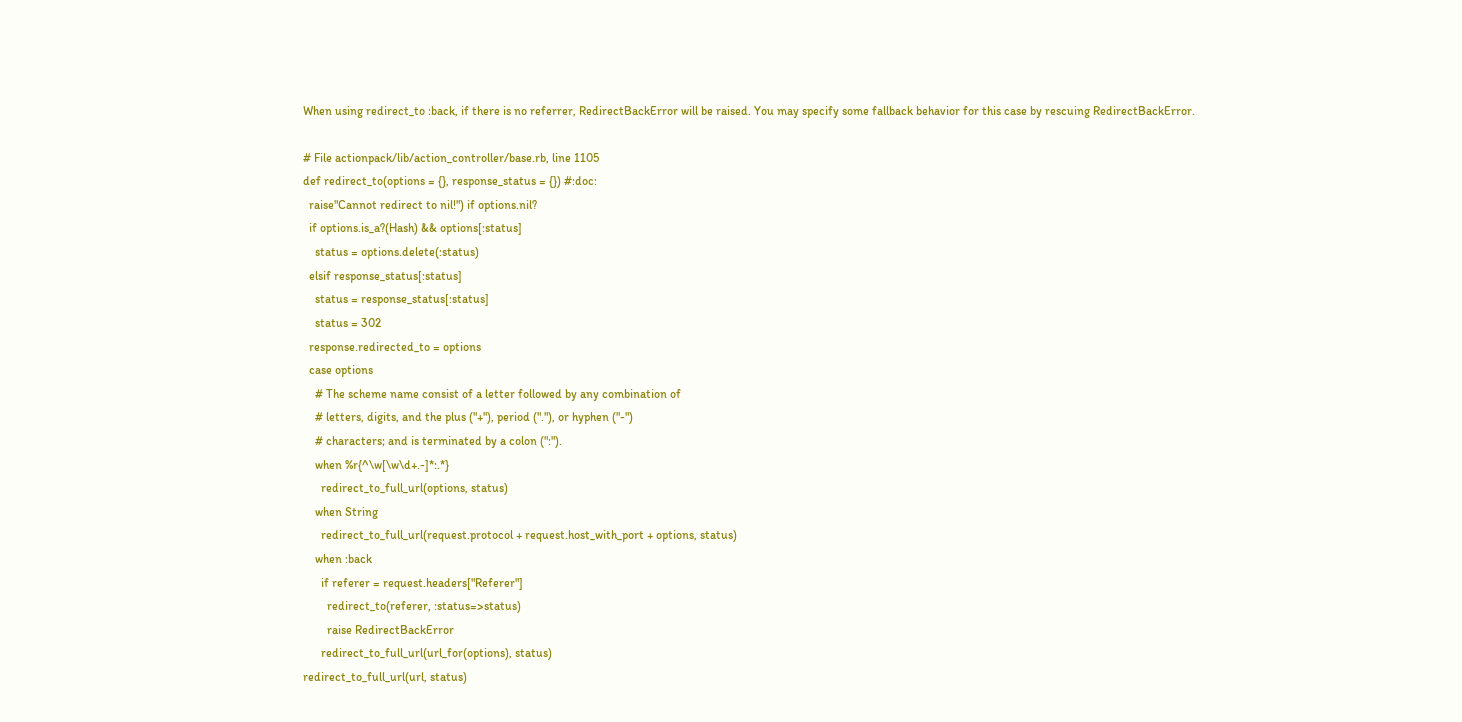When using redirect_to :back, if there is no referrer, RedirectBackError will be raised. You may specify some fallback behavior for this case by rescuing RedirectBackError.

# File actionpack/lib/action_controller/base.rb, line 1105
def redirect_to(options = {}, response_status = {}) #:doc:
  raise"Cannot redirect to nil!") if options.nil?
  if options.is_a?(Hash) && options[:status]
    status = options.delete(:status)
  elsif response_status[:status]
    status = response_status[:status]
    status = 302
  response.redirected_to = options
  case options
    # The scheme name consist of a letter followed by any combination of
    # letters, digits, and the plus ("+"), period ("."), or hyphen ("-")
    # characters; and is terminated by a colon (":").
    when %r{^\w[\w\d+.-]*:.*}
      redirect_to_full_url(options, status)
    when String
      redirect_to_full_url(request.protocol + request.host_with_port + options, status)
    when :back
      if referer = request.headers["Referer"]
        redirect_to(referer, :status=>status)
        raise RedirectBackError
      redirect_to_full_url(url_for(options), status)
redirect_to_full_url(url, status)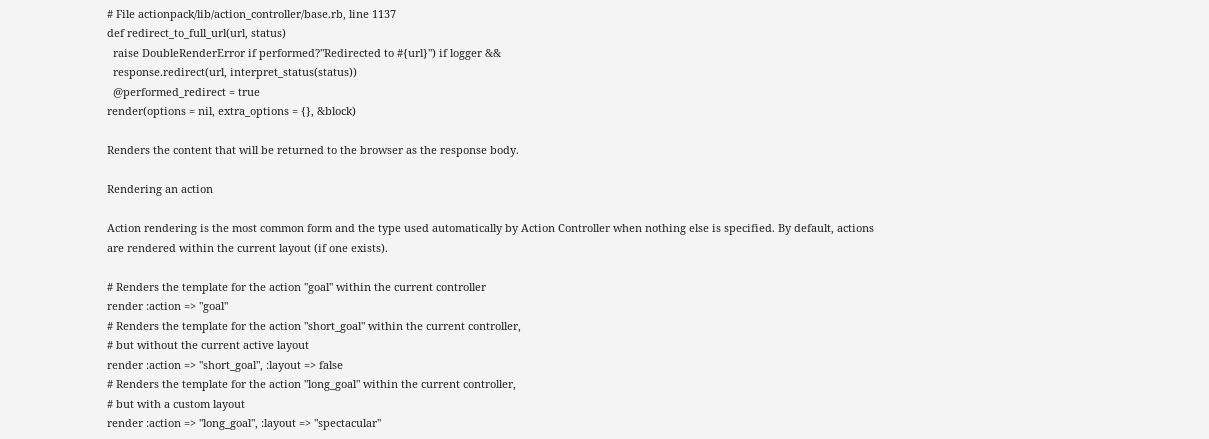# File actionpack/lib/action_controller/base.rb, line 1137
def redirect_to_full_url(url, status)
  raise DoubleRenderError if performed?"Redirected to #{url}") if logger &&
  response.redirect(url, interpret_status(status))
  @performed_redirect = true
render(options = nil, extra_options = {}, &block)

Renders the content that will be returned to the browser as the response body.

Rendering an action

Action rendering is the most common form and the type used automatically by Action Controller when nothing else is specified. By default, actions are rendered within the current layout (if one exists).

# Renders the template for the action "goal" within the current controller
render :action => "goal"
# Renders the template for the action "short_goal" within the current controller,
# but without the current active layout
render :action => "short_goal", :layout => false
# Renders the template for the action "long_goal" within the current controller,
# but with a custom layout
render :action => "long_goal", :layout => "spectacular"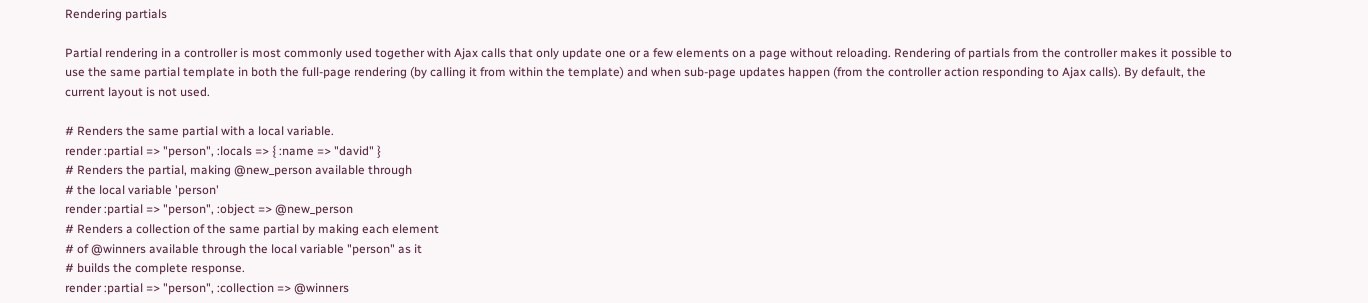Rendering partials

Partial rendering in a controller is most commonly used together with Ajax calls that only update one or a few elements on a page without reloading. Rendering of partials from the controller makes it possible to use the same partial template in both the full-page rendering (by calling it from within the template) and when sub-page updates happen (from the controller action responding to Ajax calls). By default, the current layout is not used.

# Renders the same partial with a local variable.
render :partial => "person", :locals => { :name => "david" }
# Renders the partial, making @new_person available through
# the local variable 'person'
render :partial => "person", :object => @new_person
# Renders a collection of the same partial by making each element
# of @winners available through the local variable "person" as it
# builds the complete response.
render :partial => "person", :collection => @winners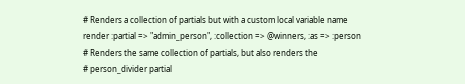# Renders a collection of partials but with a custom local variable name
render :partial => "admin_person", :collection => @winners, :as => :person
# Renders the same collection of partials, but also renders the
# person_divider partial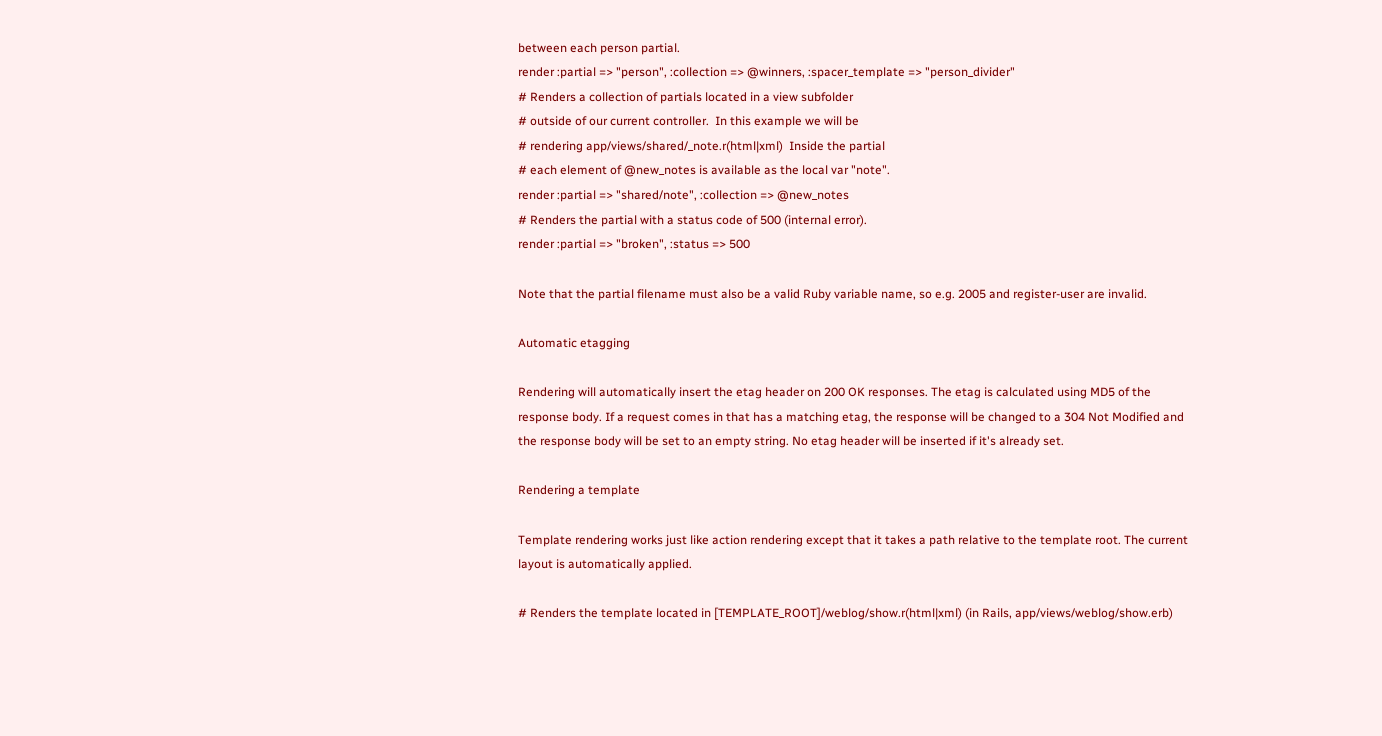between each person partial.
render :partial => "person", :collection => @winners, :spacer_template => "person_divider"
# Renders a collection of partials located in a view subfolder
# outside of our current controller.  In this example we will be
# rendering app/views/shared/_note.r(html|xml)  Inside the partial
# each element of @new_notes is available as the local var "note".
render :partial => "shared/note", :collection => @new_notes
# Renders the partial with a status code of 500 (internal error).
render :partial => "broken", :status => 500

Note that the partial filename must also be a valid Ruby variable name, so e.g. 2005 and register-user are invalid.

Automatic etagging

Rendering will automatically insert the etag header on 200 OK responses. The etag is calculated using MD5 of the response body. If a request comes in that has a matching etag, the response will be changed to a 304 Not Modified and the response body will be set to an empty string. No etag header will be inserted if it's already set.

Rendering a template

Template rendering works just like action rendering except that it takes a path relative to the template root. The current layout is automatically applied.

# Renders the template located in [TEMPLATE_ROOT]/weblog/show.r(html|xml) (in Rails, app/views/weblog/show.erb)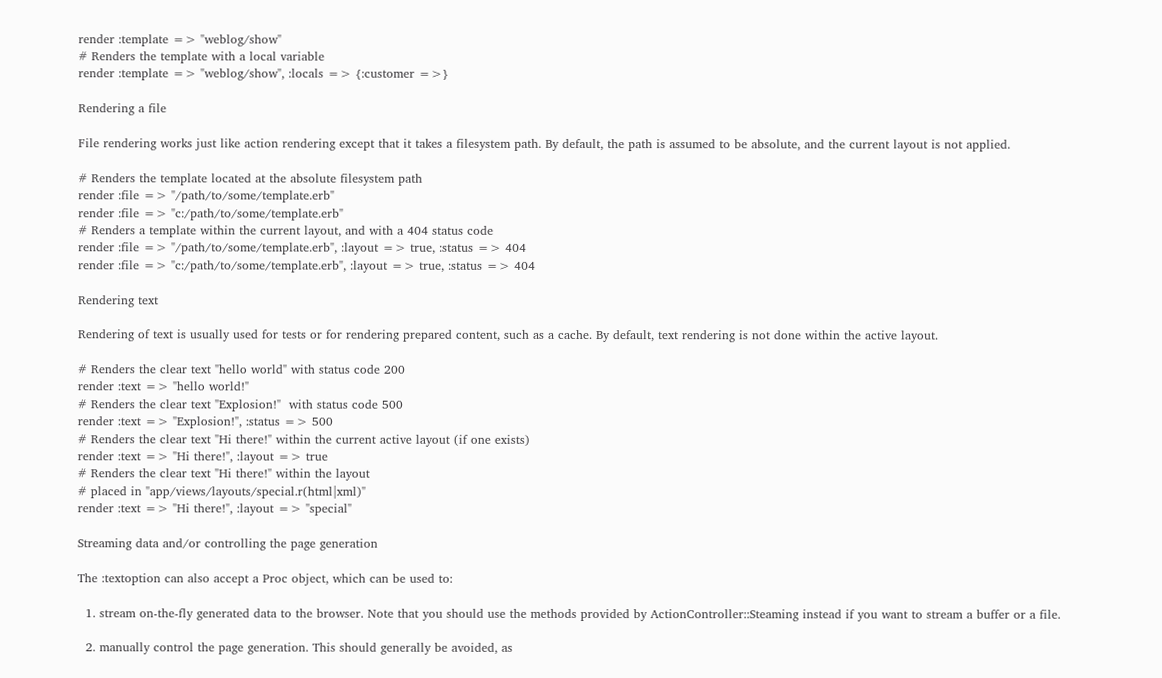render :template => "weblog/show"
# Renders the template with a local variable
render :template => "weblog/show", :locals => {:customer =>}

Rendering a file

File rendering works just like action rendering except that it takes a filesystem path. By default, the path is assumed to be absolute, and the current layout is not applied.

# Renders the template located at the absolute filesystem path
render :file => "/path/to/some/template.erb"
render :file => "c:/path/to/some/template.erb"
# Renders a template within the current layout, and with a 404 status code
render :file => "/path/to/some/template.erb", :layout => true, :status => 404
render :file => "c:/path/to/some/template.erb", :layout => true, :status => 404

Rendering text

Rendering of text is usually used for tests or for rendering prepared content, such as a cache. By default, text rendering is not done within the active layout.

# Renders the clear text "hello world" with status code 200
render :text => "hello world!"
# Renders the clear text "Explosion!"  with status code 500
render :text => "Explosion!", :status => 500
# Renders the clear text "Hi there!" within the current active layout (if one exists)
render :text => "Hi there!", :layout => true
# Renders the clear text "Hi there!" within the layout
# placed in "app/views/layouts/special.r(html|xml)"
render :text => "Hi there!", :layout => "special"

Streaming data and/or controlling the page generation

The :textoption can also accept a Proc object, which can be used to:

  1. stream on-the-fly generated data to the browser. Note that you should use the methods provided by ActionController::Steaming instead if you want to stream a buffer or a file.

  2. manually control the page generation. This should generally be avoided, as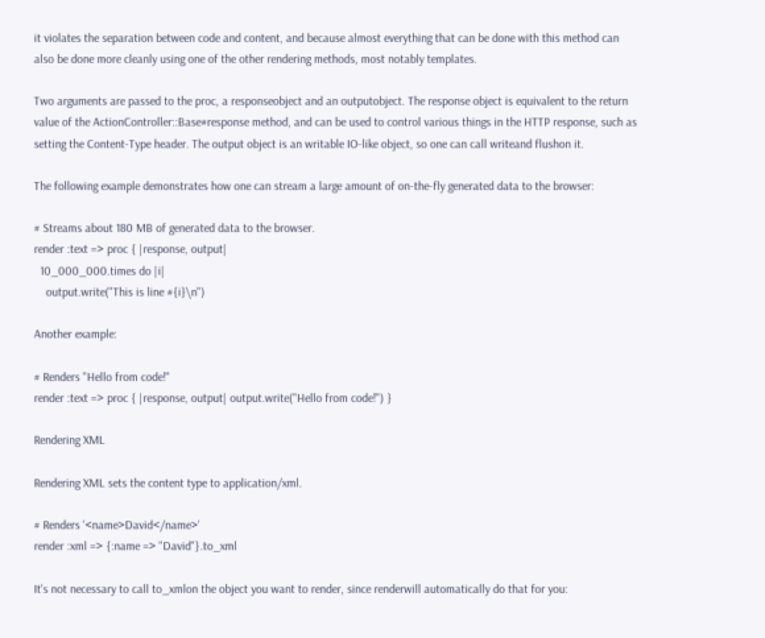it violates the separation between code and content, and because almost everything that can be done with this method can also be done more cleanly using one of the other rendering methods, most notably templates.

Two arguments are passed to the proc, a responseobject and an outputobject. The response object is equivalent to the return value of the ActionController::Base#response method, and can be used to control various things in the HTTP response, such as setting the Content-Type header. The output object is an writable IO-like object, so one can call writeand flushon it.

The following example demonstrates how one can stream a large amount of on-the-fly generated data to the browser:

# Streams about 180 MB of generated data to the browser.
render :text => proc { |response, output|
  10_000_000.times do |i|
    output.write("This is line #{i}\n")

Another example:

# Renders "Hello from code!"
render :text => proc { |response, output| output.write("Hello from code!") }

Rendering XML

Rendering XML sets the content type to application/xml.

# Renders '<name>David</name>'
render :xml => {:name => "David"}.to_xml

It's not necessary to call to_xmlon the object you want to render, since renderwill automatically do that for you: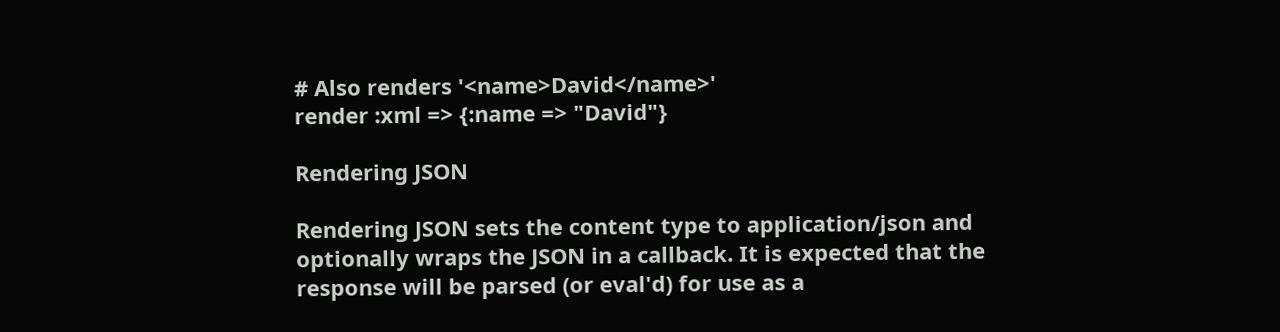# Also renders '<name>David</name>'
render :xml => {:name => "David"}

Rendering JSON

Rendering JSON sets the content type to application/json and optionally wraps the JSON in a callback. It is expected that the response will be parsed (or eval'd) for use as a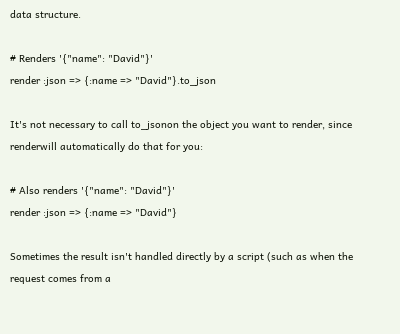data structure.

# Renders '{"name": "David"}'
render :json => {:name => "David"}.to_json

It's not necessary to call to_jsonon the object you want to render, since renderwill automatically do that for you:

# Also renders '{"name": "David"}'
render :json => {:name => "David"}

Sometimes the result isn't handled directly by a script (such as when the request comes from a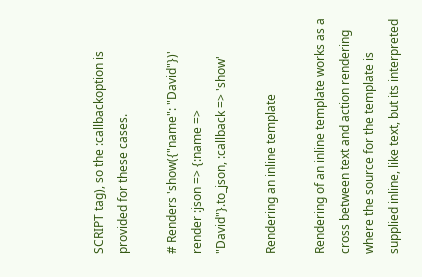SCRIPT tag), so the :callbackoption is provided for these cases.

# Renders 'show({"name": "David"})'
render :json => {:name => "David"}.to_json, :callback => 'show'

Rendering an inline template

Rendering of an inline template works as a cross between text and action rendering where the source for the template is supplied inline, like text, but its interpreted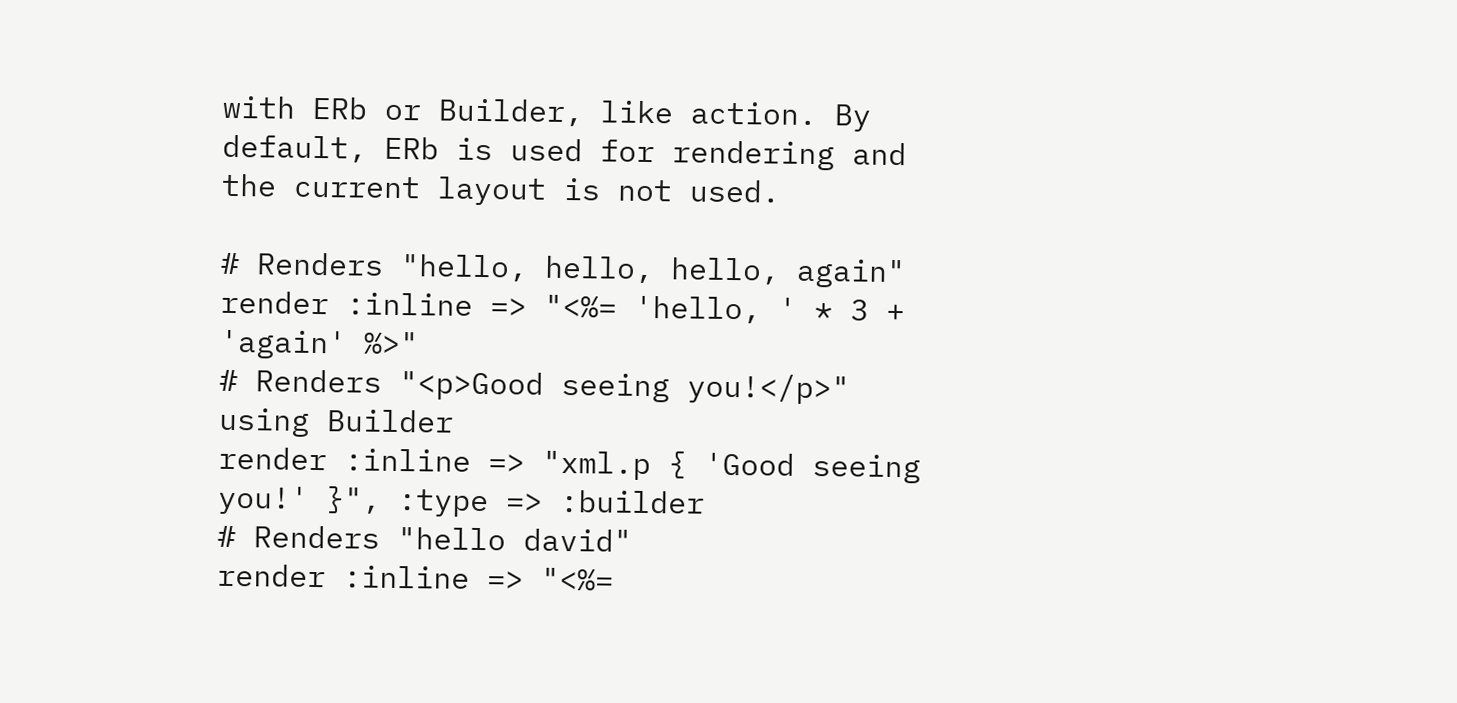with ERb or Builder, like action. By default, ERb is used for rendering and the current layout is not used.

# Renders "hello, hello, hello, again"
render :inline => "<%= 'hello, ' * 3 + 'again' %>"
# Renders "<p>Good seeing you!</p>" using Builder
render :inline => "xml.p { 'Good seeing you!' }", :type => :builder
# Renders "hello david"
render :inline => "<%=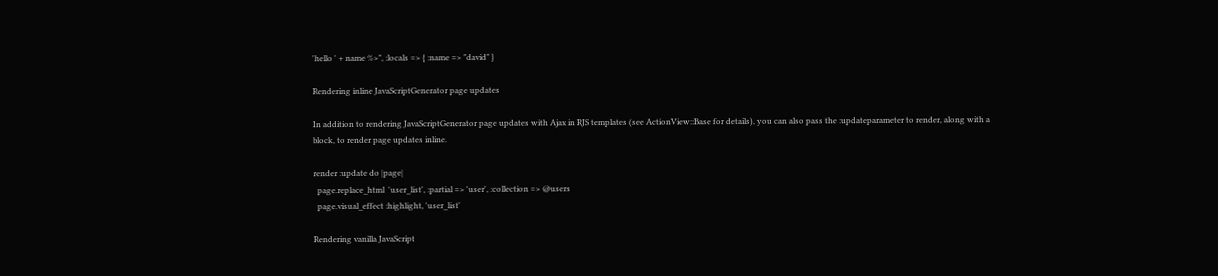'hello ' + name %>", :locals => { :name => "david" }

Rendering inline JavaScriptGenerator page updates

In addition to rendering JavaScriptGenerator page updates with Ajax in RJS templates (see ActionView::Base for details), you can also pass the :updateparameter to render, along with a block, to render page updates inline.

render :update do |page|
  page.replace_html  'user_list', :partial => 'user', :collection => @users
  page.visual_effect :highlight, 'user_list'

Rendering vanilla JavaScript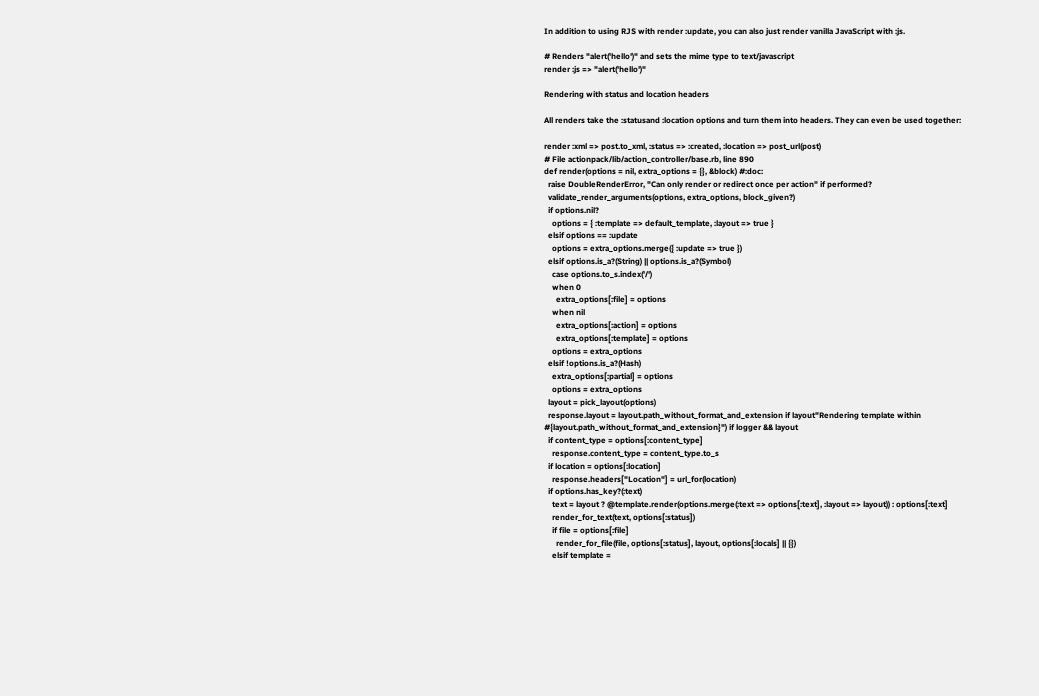In addition to using RJS with render :update, you can also just render vanilla JavaScript with :js.

# Renders "alert('hello')" and sets the mime type to text/javascript
render :js => "alert('hello')"

Rendering with status and location headers

All renders take the :statusand :location options and turn them into headers. They can even be used together:

render :xml => post.to_xml, :status => :created, :location => post_url(post)
# File actionpack/lib/action_controller/base.rb, line 890
def render(options = nil, extra_options = {}, &block) #:doc:
  raise DoubleRenderError, "Can only render or redirect once per action" if performed?
  validate_render_arguments(options, extra_options, block_given?)
  if options.nil?
    options = { :template => default_template, :layout => true }
  elsif options == :update
    options = extra_options.merge({ :update => true })
  elsif options.is_a?(String) || options.is_a?(Symbol)
    case options.to_s.index('/')
    when 0
      extra_options[:file] = options
    when nil
      extra_options[:action] = options
      extra_options[:template] = options
    options = extra_options
  elsif !options.is_a?(Hash)
    extra_options[:partial] = options
    options = extra_options
  layout = pick_layout(options)
  response.layout = layout.path_without_format_and_extension if layout"Rendering template within #{layout.path_without_format_and_extension}") if logger && layout
  if content_type = options[:content_type]
    response.content_type = content_type.to_s
  if location = options[:location]
    response.headers["Location"] = url_for(location)
  if options.has_key?(:text)
    text = layout ? @template.render(options.merge(:text => options[:text], :layout => layout)) : options[:text]
    render_for_text(text, options[:status])
    if file = options[:file]
      render_for_file(file, options[:status], layout, options[:locals] || {})
    elsif template =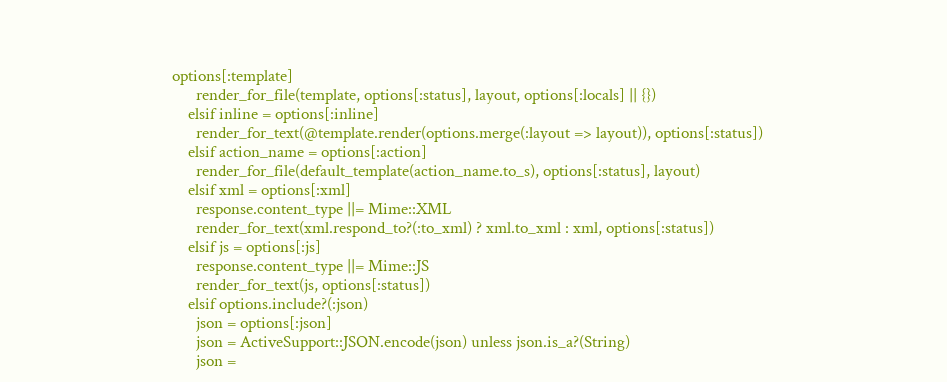options[:template]
      render_for_file(template, options[:status], layout, options[:locals] || {})
    elsif inline = options[:inline]
      render_for_text(@template.render(options.merge(:layout => layout)), options[:status])
    elsif action_name = options[:action]
      render_for_file(default_template(action_name.to_s), options[:status], layout)
    elsif xml = options[:xml]
      response.content_type ||= Mime::XML
      render_for_text(xml.respond_to?(:to_xml) ? xml.to_xml : xml, options[:status])
    elsif js = options[:js]
      response.content_type ||= Mime::JS
      render_for_text(js, options[:status])
    elsif options.include?(:json)
      json = options[:json]
      json = ActiveSupport::JSON.encode(json) unless json.is_a?(String)
      json =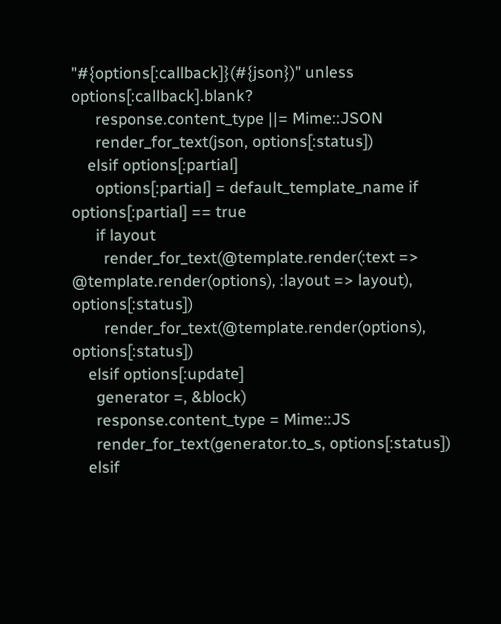"#{options[:callback]}(#{json})" unless options[:callback].blank?
      response.content_type ||= Mime::JSON
      render_for_text(json, options[:status])
    elsif options[:partial]
      options[:partial] = default_template_name if options[:partial] == true
      if layout
        render_for_text(@template.render(:text => @template.render(options), :layout => layout), options[:status])
        render_for_text(@template.render(options), options[:status])
    elsif options[:update]
      generator =, &block)
      response.content_type = Mime::JS
      render_for_text(generator.to_s, options[:status])
    elsif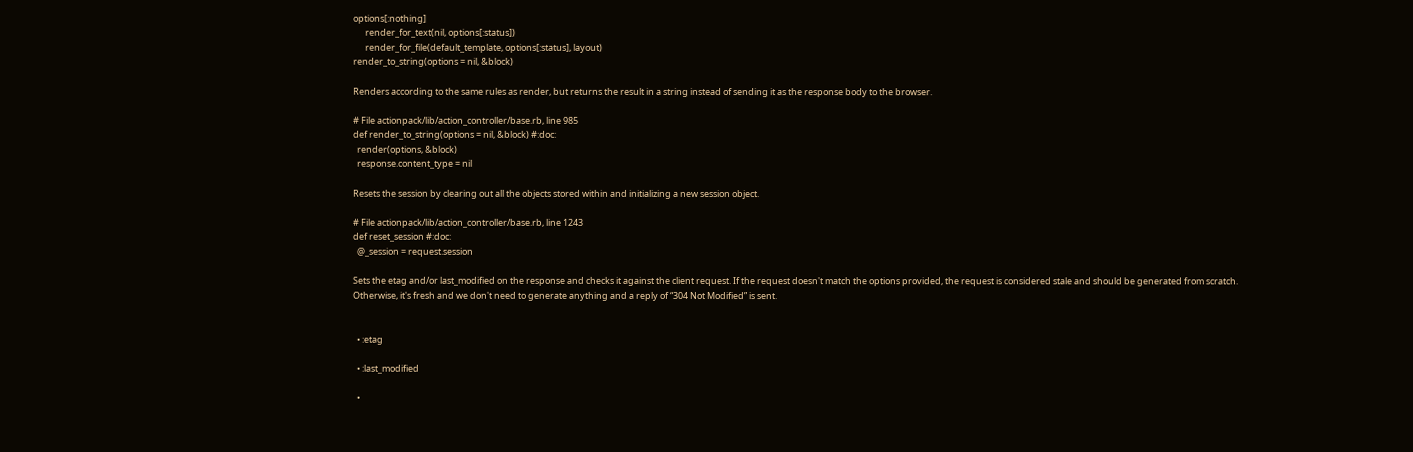options[:nothing]
      render_for_text(nil, options[:status])
      render_for_file(default_template, options[:status], layout)
render_to_string(options = nil, &block)

Renders according to the same rules as render, but returns the result in a string instead of sending it as the response body to the browser.

# File actionpack/lib/action_controller/base.rb, line 985
def render_to_string(options = nil, &block) #:doc:
  render(options, &block)
  response.content_type = nil

Resets the session by clearing out all the objects stored within and initializing a new session object.

# File actionpack/lib/action_controller/base.rb, line 1243
def reset_session #:doc:
  @_session = request.session

Sets the etag and/or last_modified on the response and checks it against the client request. If the request doesn't match the options provided, the request is considered stale and should be generated from scratch. Otherwise, it's fresh and we don't need to generate anything and a reply of “304 Not Modified” is sent.


  • :etag

  • :last_modified

  •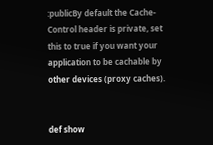:publicBy default the Cache-Control header is private, set this to true if you want your application to be cachable by other devices (proxy caches).


def show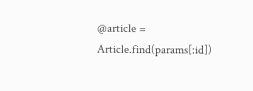@article = Article.find(params[:id])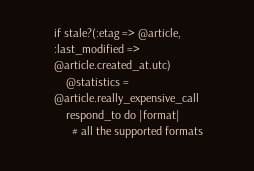if stale?(:etag => @article, :last_modified => @article.created_at.utc)
    @statistics = @article.really_expensive_call
    respond_to do |format|
      # all the supported formats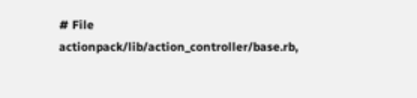# File actionpack/lib/action_controller/base.rb,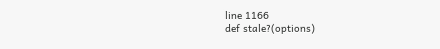line 1166
def stale?(options)